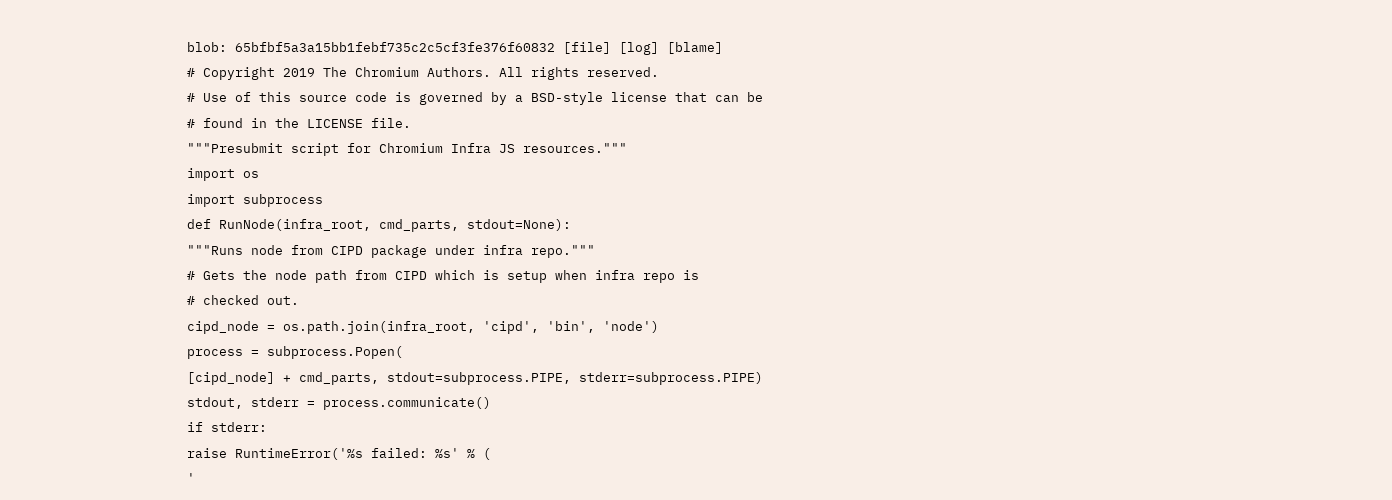blob: 65bfbf5a3a15bb1febf735c2c5cf3fe376f60832 [file] [log] [blame]
# Copyright 2019 The Chromium Authors. All rights reserved.
# Use of this source code is governed by a BSD-style license that can be
# found in the LICENSE file.
"""Presubmit script for Chromium Infra JS resources."""
import os
import subprocess
def RunNode(infra_root, cmd_parts, stdout=None):
"""Runs node from CIPD package under infra repo."""
# Gets the node path from CIPD which is setup when infra repo is
# checked out.
cipd_node = os.path.join(infra_root, 'cipd', 'bin', 'node')
process = subprocess.Popen(
[cipd_node] + cmd_parts, stdout=subprocess.PIPE, stderr=subprocess.PIPE)
stdout, stderr = process.communicate()
if stderr:
raise RuntimeError('%s failed: %s' % (
'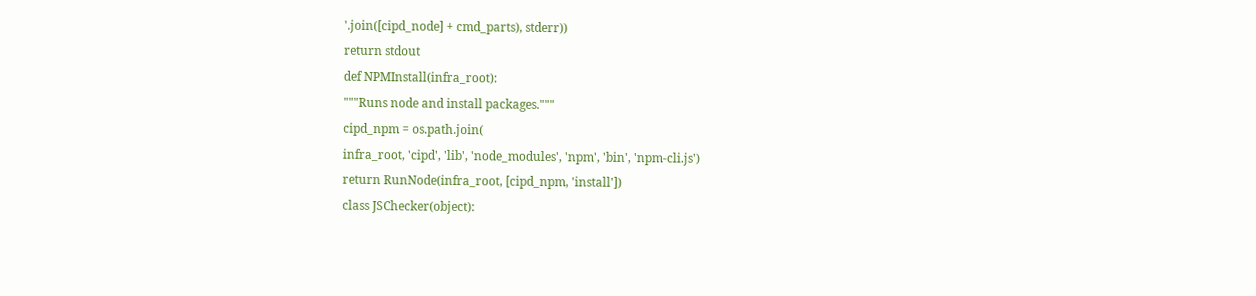'.join([cipd_node] + cmd_parts), stderr))
return stdout
def NPMInstall(infra_root):
"""Runs node and install packages."""
cipd_npm = os.path.join(
infra_root, 'cipd', 'lib', 'node_modules', 'npm', 'bin', 'npm-cli.js')
return RunNode(infra_root, [cipd_npm, 'install'])
class JSChecker(object):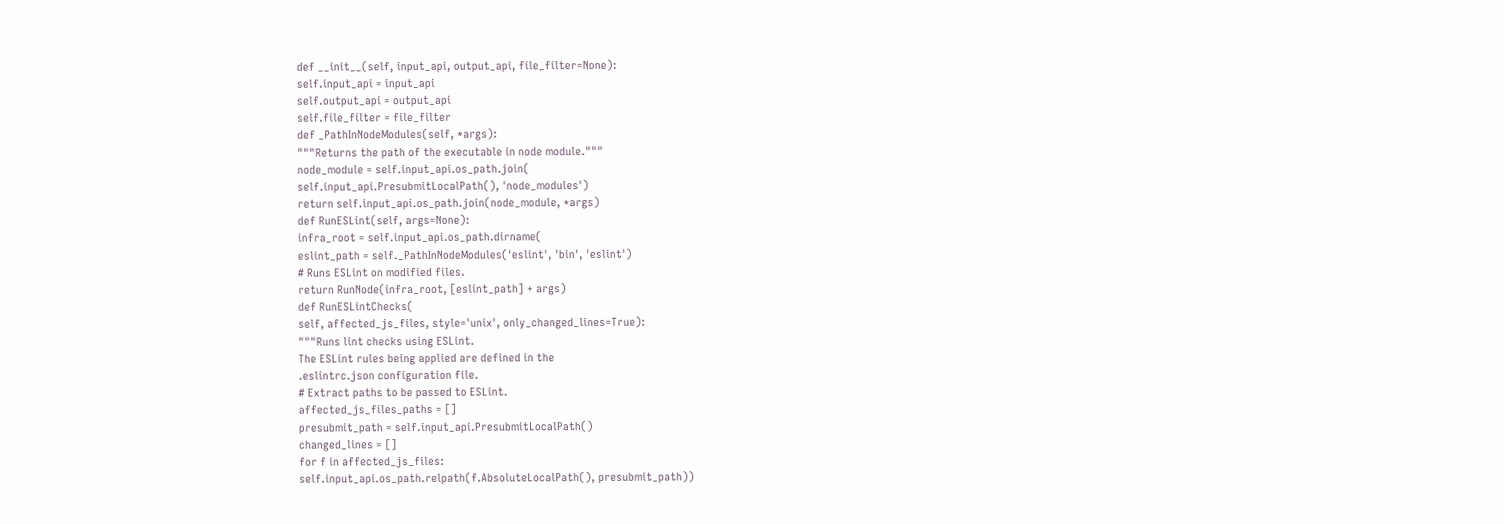def __init__(self, input_api, output_api, file_filter=None):
self.input_api = input_api
self.output_api = output_api
self.file_filter = file_filter
def _PathInNodeModules(self, *args):
"""Returns the path of the executable in node module."""
node_module = self.input_api.os_path.join(
self.input_api.PresubmitLocalPath(), 'node_modules')
return self.input_api.os_path.join(node_module, *args)
def RunESLint(self, args=None):
infra_root = self.input_api.os_path.dirname(
eslint_path = self._PathInNodeModules('eslint', 'bin', 'eslint')
# Runs ESLint on modified files.
return RunNode(infra_root, [eslint_path] + args)
def RunESLintChecks(
self, affected_js_files, style='unix', only_changed_lines=True):
"""Runs lint checks using ESLint.
The ESLint rules being applied are defined in the
.eslintrc.json configuration file.
# Extract paths to be passed to ESLint.
affected_js_files_paths = []
presubmit_path = self.input_api.PresubmitLocalPath()
changed_lines = []
for f in affected_js_files:
self.input_api.os_path.relpath(f.AbsoluteLocalPath(), presubmit_path))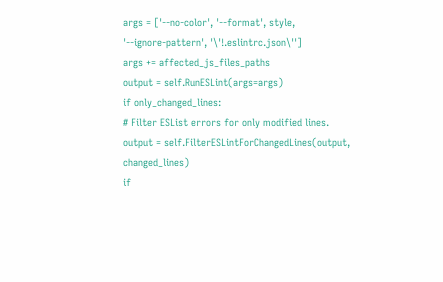args = ['--no-color', '--format', style,
'--ignore-pattern', '\'!.eslintrc.json\'']
args += affected_js_files_paths
output = self.RunESLint(args=args)
if only_changed_lines:
# Filter ESList errors for only modified lines.
output = self.FilterESLintForChangedLines(output, changed_lines)
if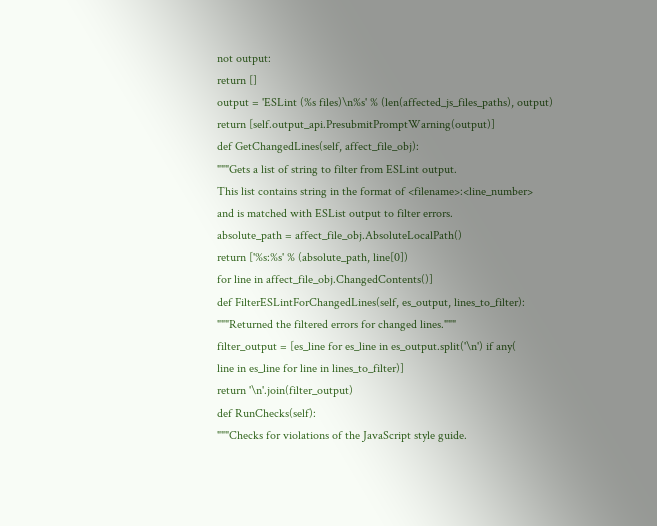not output:
return []
output = 'ESLint (%s files)\n%s' % (len(affected_js_files_paths), output)
return [self.output_api.PresubmitPromptWarning(output)]
def GetChangedLines(self, affect_file_obj):
"""Gets a list of string to filter from ESLint output.
This list contains string in the format of <filename>:<line_number>
and is matched with ESList output to filter errors.
absolute_path = affect_file_obj.AbsoluteLocalPath()
return ['%s:%s' % (absolute_path, line[0])
for line in affect_file_obj.ChangedContents()]
def FilterESLintForChangedLines(self, es_output, lines_to_filter):
"""Returned the filtered errors for changed lines."""
filter_output = [es_line for es_line in es_output.split('\n') if any(
line in es_line for line in lines_to_filter)]
return '\n'.join(filter_output)
def RunChecks(self):
"""Checks for violations of the JavaScript style guide.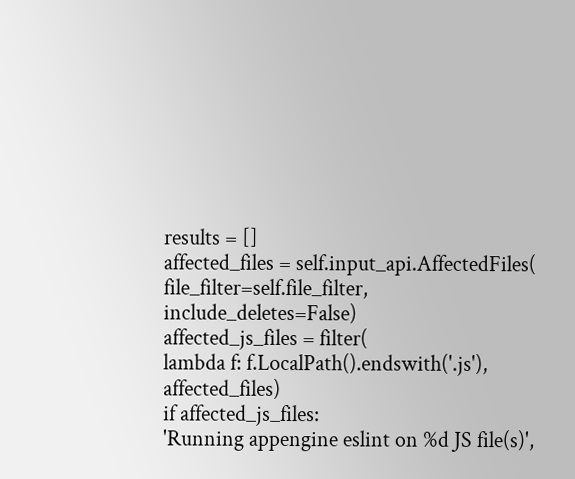results = []
affected_files = self.input_api.AffectedFiles(
file_filter=self.file_filter, include_deletes=False)
affected_js_files = filter(
lambda f: f.LocalPath().endswith('.js'), affected_files)
if affected_js_files:
'Running appengine eslint on %d JS file(s)',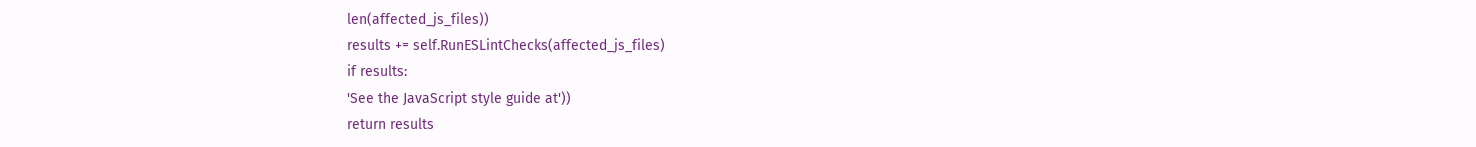len(affected_js_files))
results += self.RunESLintChecks(affected_js_files)
if results:
'See the JavaScript style guide at'))
return results